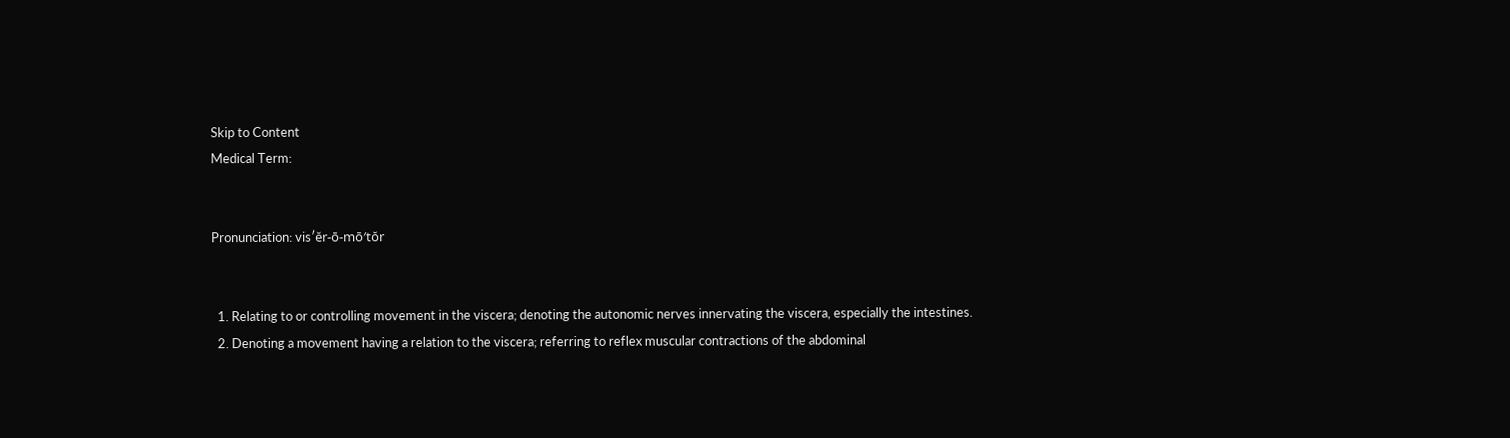Skip to Content
Medical Term:


Pronunciation: vis′ĕr-ō-mō′tŏr


  1. Relating to or controlling movement in the viscera; denoting the autonomic nerves innervating the viscera, especially the intestines.
  2. Denoting a movement having a relation to the viscera; referring to reflex muscular contractions of the abdominal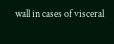wall in cases of visceral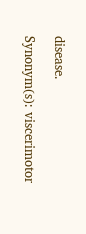disease.

Synonym(s): viscerimotor